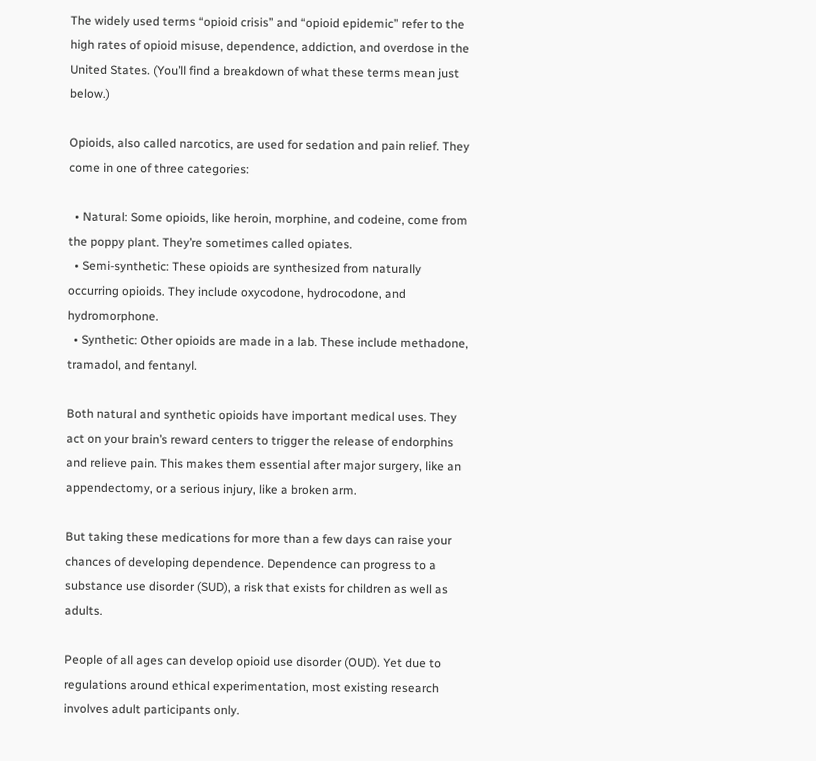The widely used terms “opioid crisis” and “opioid epidemic” refer to the high rates of opioid misuse, dependence, addiction, and overdose in the United States. (You’ll find a breakdown of what these terms mean just below.)

Opioids, also called narcotics, are used for sedation and pain relief. They come in one of three categories:

  • Natural: Some opioids, like heroin, morphine, and codeine, come from the poppy plant. They’re sometimes called opiates.
  • Semi-synthetic: These opioids are synthesized from naturally occurring opioids. They include oxycodone, hydrocodone, and hydromorphone.
  • Synthetic: Other opioids are made in a lab. These include methadone, tramadol, and fentanyl.

Both natural and synthetic opioids have important medical uses. They act on your brain’s reward centers to trigger the release of endorphins and relieve pain. This makes them essential after major surgery, like an appendectomy, or a serious injury, like a broken arm.

But taking these medications for more than a few days can raise your chances of developing dependence. Dependence can progress to a substance use disorder (SUD), a risk that exists for children as well as adults.

People of all ages can develop opioid use disorder (OUD). Yet due to regulations around ethical experimentation, most existing research involves adult participants only.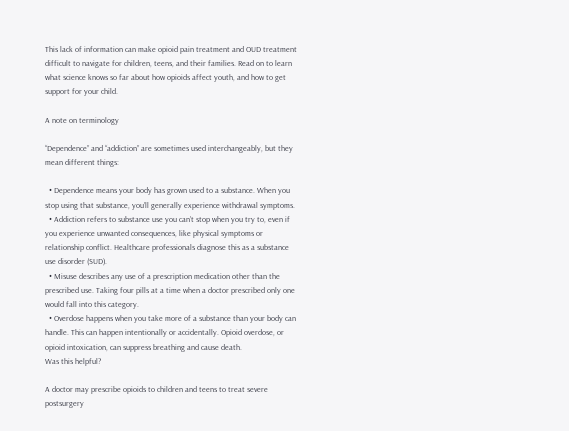This lack of information can make opioid pain treatment and OUD treatment difficult to navigate for children, teens, and their families. Read on to learn what science knows so far about how opioids affect youth, and how to get support for your child.

A note on terminology

“Dependence” and “addiction” are sometimes used interchangeably, but they mean different things:

  • Dependence means your body has grown used to a substance. When you stop using that substance, you’ll generally experience withdrawal symptoms.
  • Addiction refers to substance use you can’t stop when you try to, even if you experience unwanted consequences, like physical symptoms or relationship conflict. Healthcare professionals diagnose this as a substance use disorder (SUD).
  • Misuse describes any use of a prescription medication other than the prescribed use. Taking four pills at a time when a doctor prescribed only one would fall into this category.
  • Overdose happens when you take more of a substance than your body can handle. This can happen intentionally or accidentally. Opioid overdose, or opioid intoxication, can suppress breathing and cause death.
Was this helpful?

A doctor may prescribe opioids to children and teens to treat severe postsurgery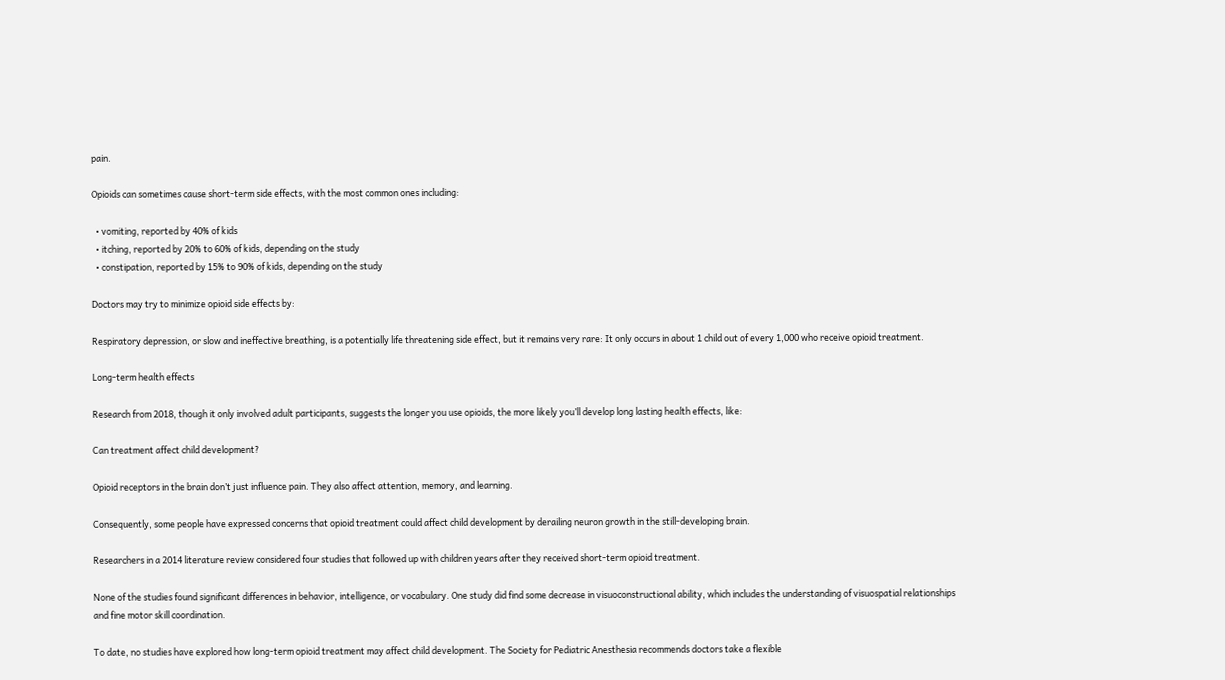pain.

Opioids can sometimes cause short-term side effects, with the most common ones including:

  • vomiting, reported by 40% of kids
  • itching, reported by 20% to 60% of kids, depending on the study
  • constipation, reported by 15% to 90% of kids, depending on the study

Doctors may try to minimize opioid side effects by:

Respiratory depression, or slow and ineffective breathing, is a potentially life threatening side effect, but it remains very rare: It only occurs in about 1 child out of every 1,000 who receive opioid treatment.

Long-term health effects

Research from 2018, though it only involved adult participants, suggests the longer you use opioids, the more likely you’ll develop long lasting health effects, like:

Can treatment affect child development?

Opioid receptors in the brain don’t just influence pain. They also affect attention, memory, and learning.

Consequently, some people have expressed concerns that opioid treatment could affect child development by derailing neuron growth in the still-developing brain.

Researchers in a 2014 literature review considered four studies that followed up with children years after they received short-term opioid treatment.

None of the studies found significant differences in behavior, intelligence, or vocabulary. One study did find some decrease in visuoconstructional ability, which includes the understanding of visuospatial relationships and fine motor skill coordination.

To date, no studies have explored how long-term opioid treatment may affect child development. The Society for Pediatric Anesthesia recommends doctors take a flexible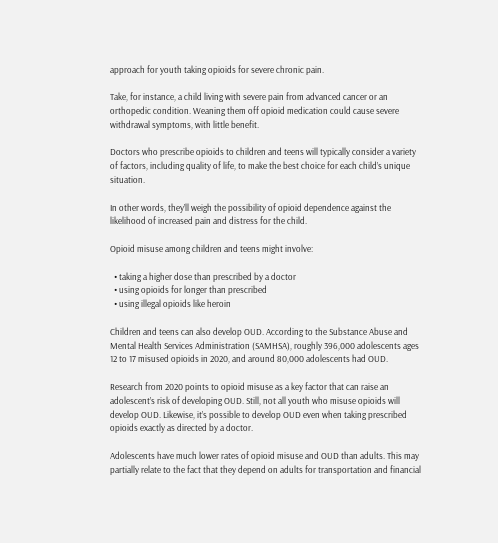approach for youth taking opioids for severe chronic pain.

Take, for instance, a child living with severe pain from advanced cancer or an orthopedic condition. Weaning them off opioid medication could cause severe withdrawal symptoms, with little benefit.

Doctors who prescribe opioids to children and teens will typically consider a variety of factors, including quality of life, to make the best choice for each child’s unique situation.

In other words, they’ll weigh the possibility of opioid dependence against the likelihood of increased pain and distress for the child.

Opioid misuse among children and teens might involve:

  • taking a higher dose than prescribed by a doctor
  • using opioids for longer than prescribed
  • using illegal opioids like heroin

Children and teens can also develop OUD. According to the Substance Abuse and Mental Health Services Administration (SAMHSA), roughly 396,000 adolescents ages 12 to 17 misused opioids in 2020, and around 80,000 adolescents had OUD.

Research from 2020 points to opioid misuse as a key factor that can raise an adolescent’s risk of developing OUD. Still, not all youth who misuse opioids will develop OUD. Likewise, it’s possible to develop OUD even when taking prescribed opioids exactly as directed by a doctor.

Adolescents have much lower rates of opioid misuse and OUD than adults. This may partially relate to the fact that they depend on adults for transportation and financial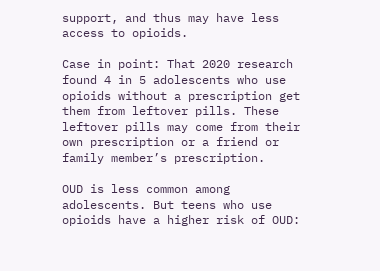support, and thus may have less access to opioids.

Case in point: That 2020 research found 4 in 5 adolescents who use opioids without a prescription get them from leftover pills. These leftover pills may come from their own prescription or a friend or family member’s prescription.

OUD is less common among adolescents. But teens who use opioids have a higher risk of OUD: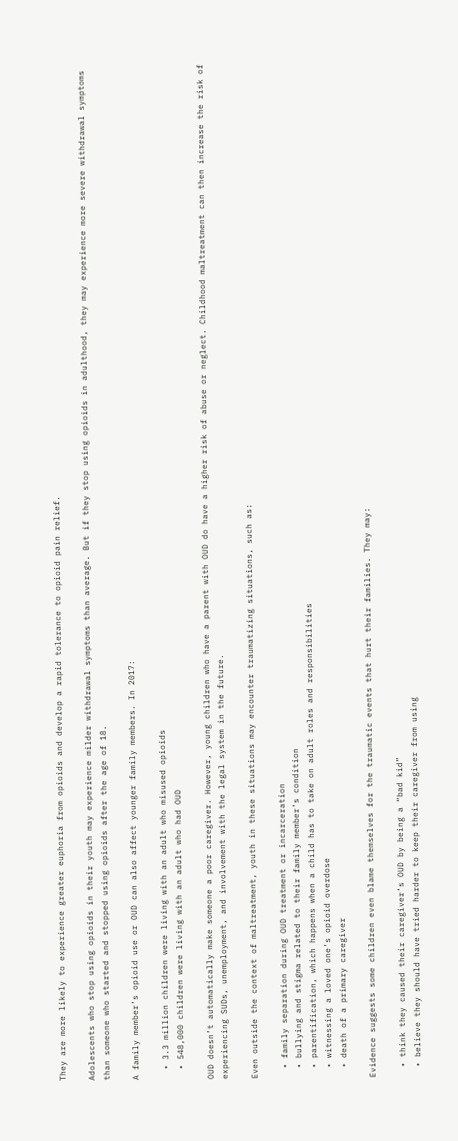They are more likely to experience greater euphoria from opioids and develop a rapid tolerance to opioid pain relief.

Adolescents who stop using opioids in their youth may experience milder withdrawal symptoms than average. But if they stop using opioids in adulthood, they may experience more severe withdrawal symptoms than someone who started and stopped using opioids after the age of 18.

A family member’s opioid use or OUD can also affect younger family members. In 2017:

  • 3.3 million children were living with an adult who misused opioids
  • 548,000 children were living with an adult who had OUD

OUD doesn’t automatically make someone a poor caregiver. However, young children who have a parent with OUD do have a higher risk of abuse or neglect. Childhood maltreatment can then increase the risk of experiencing SUDs, unemployment, and involvement with the legal system in the future.

Even outside the context of maltreatment, youth in these situations may encounter traumatizing situations, such as:

  • family separation during OUD treatment or incarceration
  • bullying and stigma related to their family member’s condition
  • parentification, which happens when a child has to take on adult roles and responsibilities
  • witnessing a loved one’s opioid overdose
  • death of a primary caregiver

Evidence suggests some children even blame themselves for the traumatic events that hurt their families. They may:

  • think they caused their caregiver’s OUD by being a “bad kid”
  • believe they should have tried harder to keep their caregiver from using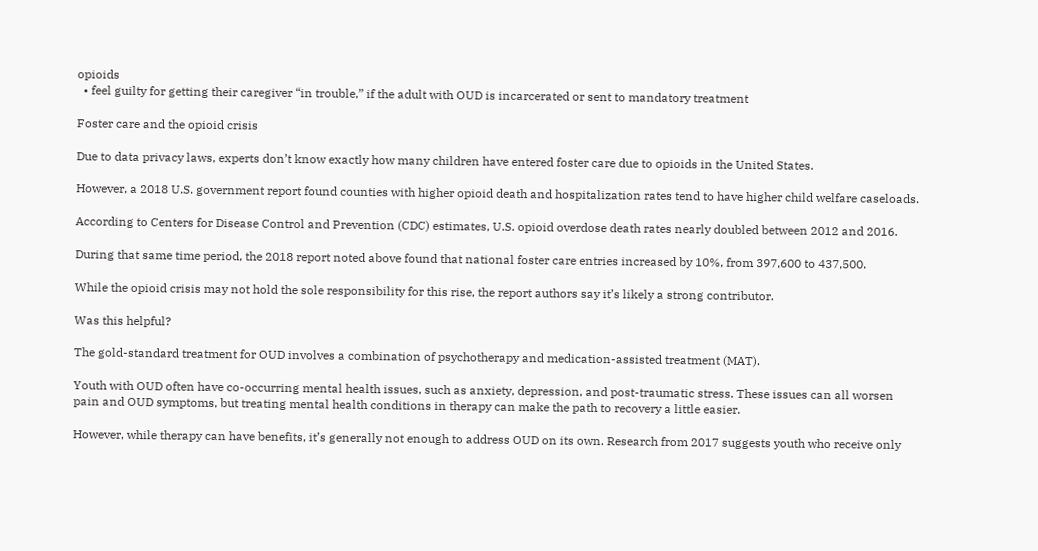opioids
  • feel guilty for getting their caregiver “in trouble,” if the adult with OUD is incarcerated or sent to mandatory treatment

Foster care and the opioid crisis

Due to data privacy laws, experts don’t know exactly how many children have entered foster care due to opioids in the United States.

However, a 2018 U.S. government report found counties with higher opioid death and hospitalization rates tend to have higher child welfare caseloads.

According to Centers for Disease Control and Prevention (CDC) estimates, U.S. opioid overdose death rates nearly doubled between 2012 and 2016.

During that same time period, the 2018 report noted above found that national foster care entries increased by 10%, from 397,600 to 437,500.

While the opioid crisis may not hold the sole responsibility for this rise, the report authors say it’s likely a strong contributor.

Was this helpful?

The gold-standard treatment for OUD involves a combination of psychotherapy and medication-assisted treatment (MAT).

Youth with OUD often have co-occurring mental health issues, such as anxiety, depression, and post-traumatic stress. These issues can all worsen pain and OUD symptoms, but treating mental health conditions in therapy can make the path to recovery a little easier.

However, while therapy can have benefits, it’s generally not enough to address OUD on its own. Research from 2017 suggests youth who receive only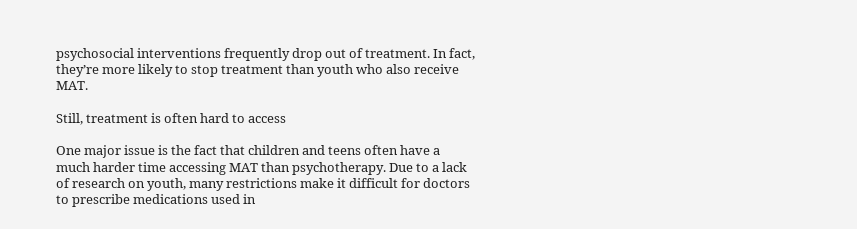psychosocial interventions frequently drop out of treatment. In fact, they’re more likely to stop treatment than youth who also receive MAT.

Still, treatment is often hard to access

One major issue is the fact that children and teens often have a much harder time accessing MAT than psychotherapy. Due to a lack of research on youth, many restrictions make it difficult for doctors to prescribe medications used in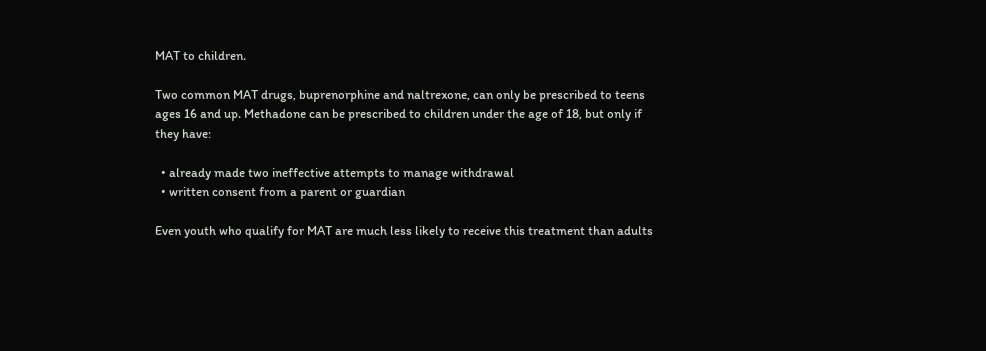MAT to children.

Two common MAT drugs, buprenorphine and naltrexone, can only be prescribed to teens ages 16 and up. Methadone can be prescribed to children under the age of 18, but only if they have:

  • already made two ineffective attempts to manage withdrawal
  • written consent from a parent or guardian

Even youth who qualify for MAT are much less likely to receive this treatment than adults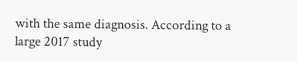with the same diagnosis. According to a large 2017 study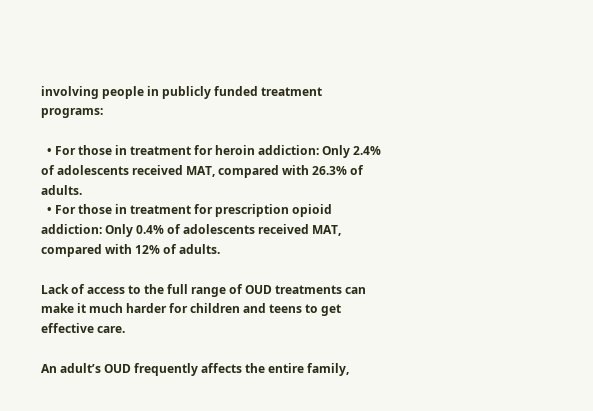involving people in publicly funded treatment programs:

  • For those in treatment for heroin addiction: Only 2.4% of adolescents received MAT, compared with 26.3% of adults.
  • For those in treatment for prescription opioid addiction: Only 0.4% of adolescents received MAT, compared with 12% of adults.

Lack of access to the full range of OUD treatments can make it much harder for children and teens to get effective care.

An adult’s OUD frequently affects the entire family,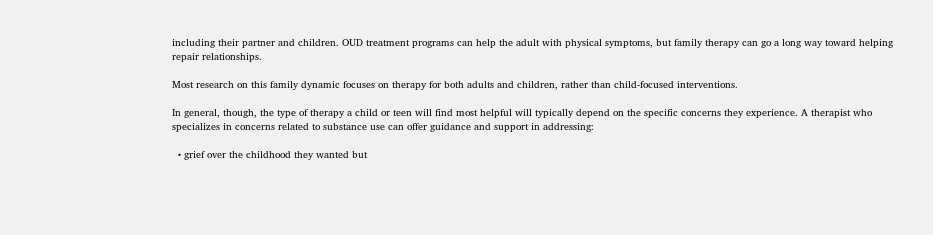including their partner and children. OUD treatment programs can help the adult with physical symptoms, but family therapy can go a long way toward helping repair relationships.

Most research on this family dynamic focuses on therapy for both adults and children, rather than child-focused interventions.

In general, though, the type of therapy a child or teen will find most helpful will typically depend on the specific concerns they experience. A therapist who specializes in concerns related to substance use can offer guidance and support in addressing:

  • grief over the childhood they wanted but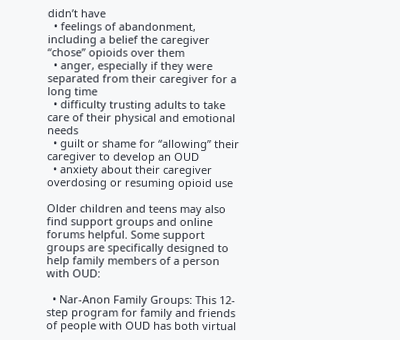didn’t have
  • feelings of abandonment, including a belief the caregiver “chose” opioids over them
  • anger, especially if they were separated from their caregiver for a long time
  • difficulty trusting adults to take care of their physical and emotional needs
  • guilt or shame for “allowing” their caregiver to develop an OUD
  • anxiety about their caregiver overdosing or resuming opioid use

Older children and teens may also find support groups and online forums helpful. Some support groups are specifically designed to help family members of a person with OUD:

  • Nar-Anon Family Groups: This 12-step program for family and friends of people with OUD has both virtual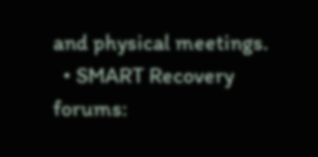and physical meetings.
  • SMART Recovery forums: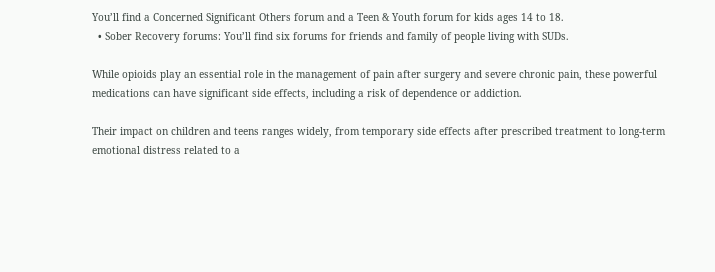You’ll find a Concerned Significant Others forum and a Teen & Youth forum for kids ages 14 to 18.
  • Sober Recovery forums: You’ll find six forums for friends and family of people living with SUDs.

While opioids play an essential role in the management of pain after surgery and severe chronic pain, these powerful medications can have significant side effects, including a risk of dependence or addiction.

Their impact on children and teens ranges widely, from temporary side effects after prescribed treatment to long-term emotional distress related to a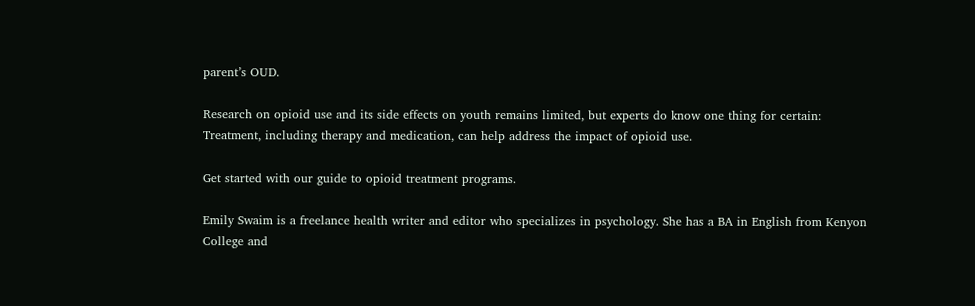parent’s OUD.

Research on opioid use and its side effects on youth remains limited, but experts do know one thing for certain: Treatment, including therapy and medication, can help address the impact of opioid use.

Get started with our guide to opioid treatment programs.

Emily Swaim is a freelance health writer and editor who specializes in psychology. She has a BA in English from Kenyon College and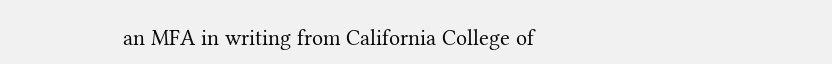an MFA in writing from California College of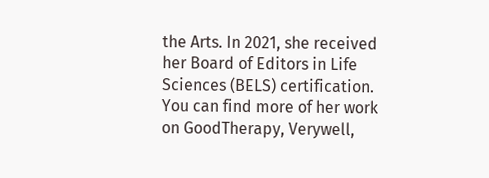the Arts. In 2021, she received her Board of Editors in Life Sciences (BELS) certification. You can find more of her work on GoodTherapy, Verywell,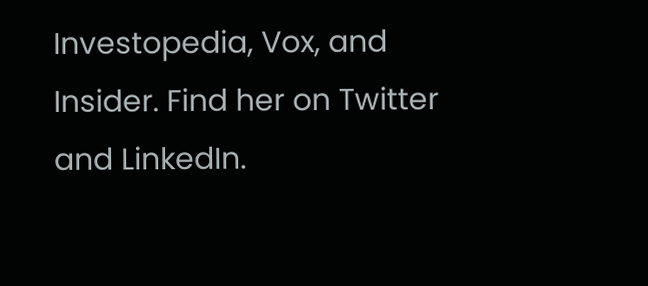Investopedia, Vox, and Insider. Find her on Twitter and LinkedIn.